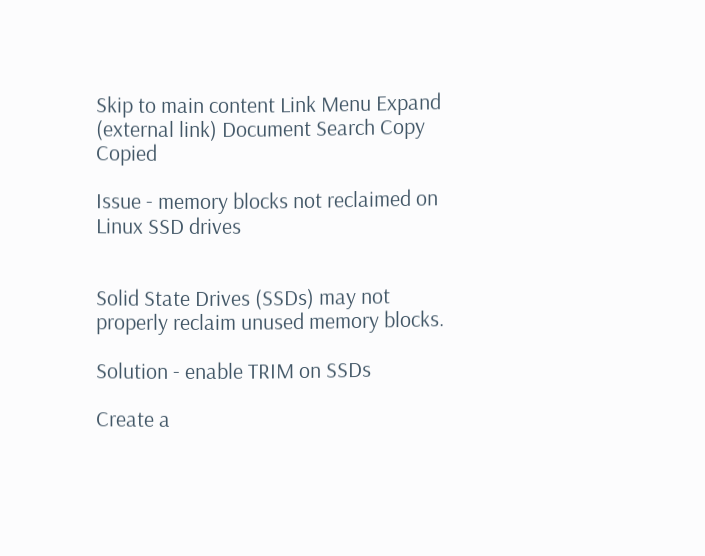Skip to main content Link Menu Expand (external link) Document Search Copy Copied

Issue - memory blocks not reclaimed on Linux SSD drives


Solid State Drives (SSDs) may not properly reclaim unused memory blocks.

Solution - enable TRIM on SSDs

Create a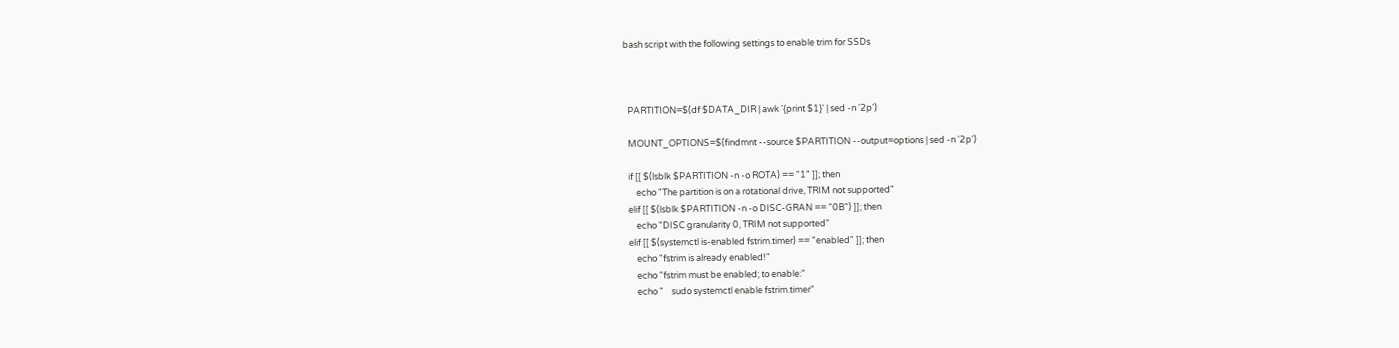bash script with the following settings to enable trim for SSDs



  PARTITION=$(df $DATA_DIR | awk '{print $1}' | sed -n '2p')

  MOUNT_OPTIONS=$(findmnt --source $PARTITION --output=options | sed -n '2p')

  if [[ $(lsblk $PARTITION -n -o ROTA) == "1" ]]; then
      echo "The partition is on a rotational drive, TRIM not supported"
  elif [[ $(lsblk $PARTITION -n -o DISC-GRAN == "0B") ]]; then
      echo "DISC granularity 0, TRIM not supported"
  elif [[ $(systemctl is-enabled fstrim.timer) == "enabled" ]]; then
      echo "fstrim is already enabled!"
      echo "fstrim must be enabled; to enable:"
      echo "    sudo systemctl enable fstrim.timer"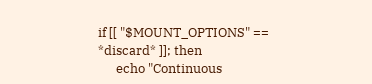if [[ "$MOUNT_OPTIONS" == *discard* ]]; then
      echo "Continuous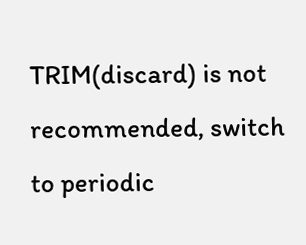TRIM(discard) is not recommended, switch to periodic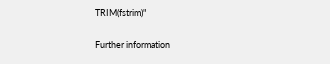TRIM(fstrim)"

Further information